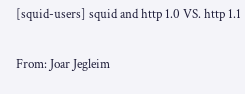[squid-users] squid and http 1.0 VS. http 1.1

From: Joar Jegleim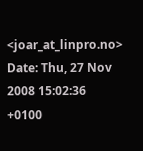<joar_at_linpro.no>
Date: Thu, 27 Nov 2008 15:02:36 +0100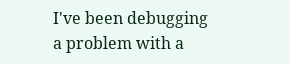I've been debugging a problem with a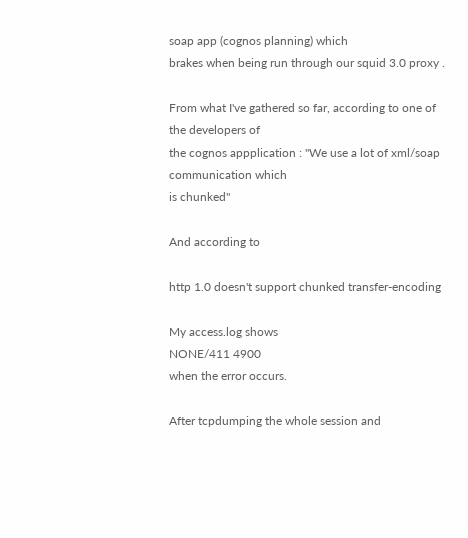soap app (cognos planning) which
brakes when being run through our squid 3.0 proxy .

From what I've gathered so far, according to one of the developers of
the cognos appplication : "We use a lot of xml/soap communication which
is chunked"

And according to

http 1.0 doesn't support chunked transfer-encoding

My access.log shows
NONE/411 4900
when the error occurs.

After tcpdumping the whole session and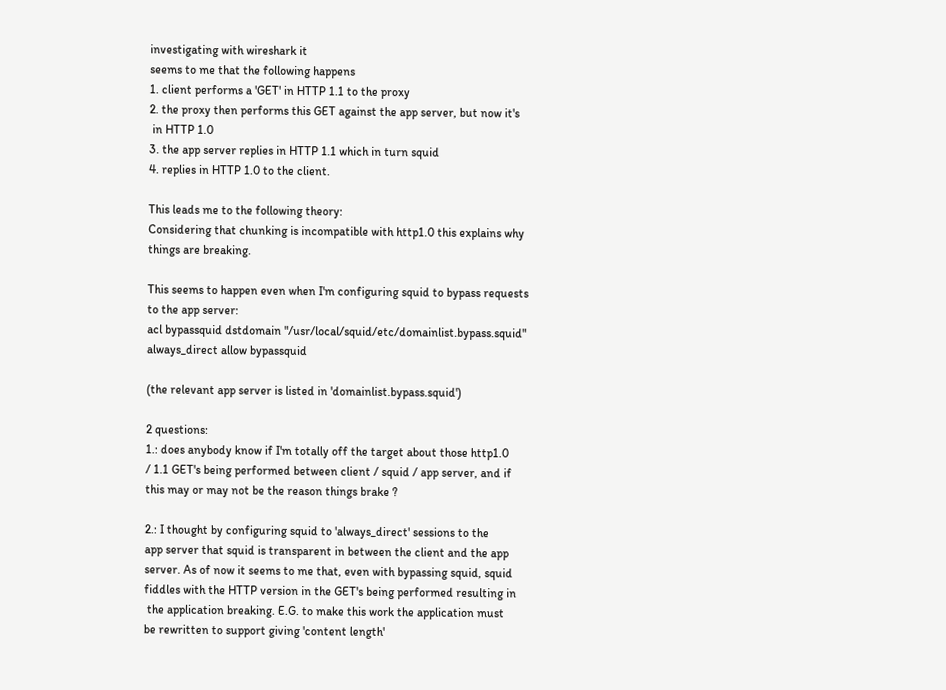investigating with wireshark it
seems to me that the following happens
1. client performs a 'GET' in HTTP 1.1 to the proxy
2. the proxy then performs this GET against the app server, but now it's
 in HTTP 1.0
3. the app server replies in HTTP 1.1 which in turn squid
4. replies in HTTP 1.0 to the client.

This leads me to the following theory:
Considering that chunking is incompatible with http1.0 this explains why
things are breaking.

This seems to happen even when I'm configuring squid to bypass requests
to the app server:
acl bypassquid dstdomain "/usr/local/squid/etc/domainlist.bypass.squid"
always_direct allow bypassquid

(the relevant app server is listed in 'domainlist.bypass.squid')

2 questions:
1.: does anybody know if I'm totally off the target about those http1.0
/ 1.1 GET's being performed between client / squid / app server, and if
this may or may not be the reason things brake ?

2.: I thought by configuring squid to 'always_direct' sessions to the
app server that squid is transparent in between the client and the app
server. As of now it seems to me that, even with bypassing squid, squid
fiddles with the HTTP version in the GET's being performed resulting in
 the application breaking. E.G. to make this work the application must
be rewritten to support giving 'content length'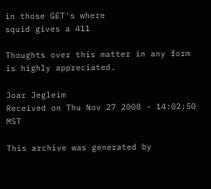in those GET's where
squid gives a 411

Thoughts over this matter in any form is highly appreciated.

Joar Jegleim
Received on Thu Nov 27 2008 - 14:02:50 MST

This archive was generated by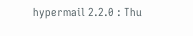hypermail 2.2.0 : Thu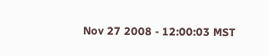Nov 27 2008 - 12:00:03 MST